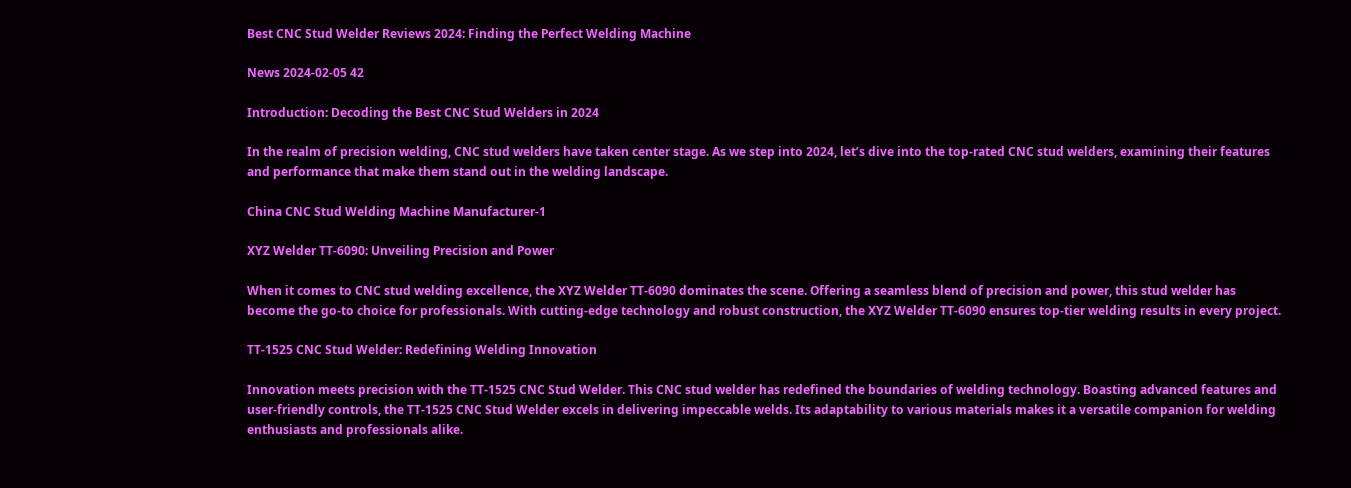Best CNC Stud Welder Reviews 2024: Finding the Perfect Welding Machine

News 2024-02-05 42

Introduction: Decoding the Best CNC Stud Welders in 2024

In the realm of precision welding, CNC stud welders have taken center stage. As we step into 2024, let’s dive into the top-rated CNC stud welders, examining their features and performance that make them stand out in the welding landscape.

China CNC Stud Welding Machine Manufacturer-1

XYZ Welder TT-6090: Unveiling Precision and Power

When it comes to CNC stud welding excellence, the XYZ Welder TT-6090 dominates the scene. Offering a seamless blend of precision and power, this stud welder has become the go-to choice for professionals. With cutting-edge technology and robust construction, the XYZ Welder TT-6090 ensures top-tier welding results in every project.

TT-1525 CNC Stud Welder: Redefining Welding Innovation

Innovation meets precision with the TT-1525 CNC Stud Welder. This CNC stud welder has redefined the boundaries of welding technology. Boasting advanced features and user-friendly controls, the TT-1525 CNC Stud Welder excels in delivering impeccable welds. Its adaptability to various materials makes it a versatile companion for welding enthusiasts and professionals alike.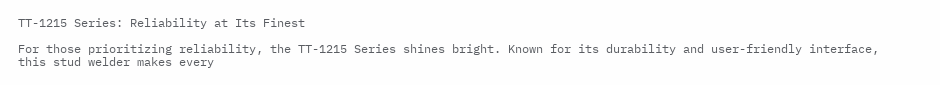TT-1215 Series: Reliability at Its Finest

For those prioritizing reliability, the TT-1215 Series shines bright. Known for its durability and user-friendly interface, this stud welder makes every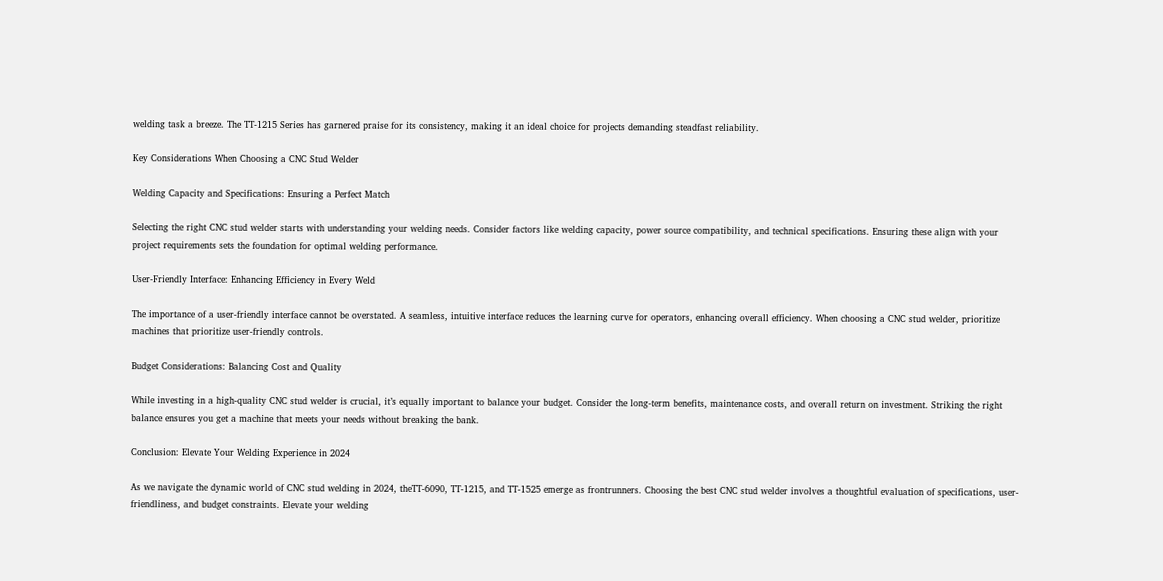welding task a breeze. The TT-1215 Series has garnered praise for its consistency, making it an ideal choice for projects demanding steadfast reliability.

Key Considerations When Choosing a CNC Stud Welder

Welding Capacity and Specifications: Ensuring a Perfect Match

Selecting the right CNC stud welder starts with understanding your welding needs. Consider factors like welding capacity, power source compatibility, and technical specifications. Ensuring these align with your project requirements sets the foundation for optimal welding performance.

User-Friendly Interface: Enhancing Efficiency in Every Weld

The importance of a user-friendly interface cannot be overstated. A seamless, intuitive interface reduces the learning curve for operators, enhancing overall efficiency. When choosing a CNC stud welder, prioritize machines that prioritize user-friendly controls.

Budget Considerations: Balancing Cost and Quality

While investing in a high-quality CNC stud welder is crucial, it’s equally important to balance your budget. Consider the long-term benefits, maintenance costs, and overall return on investment. Striking the right balance ensures you get a machine that meets your needs without breaking the bank.

Conclusion: Elevate Your Welding Experience in 2024

As we navigate the dynamic world of CNC stud welding in 2024, theTT-6090, TT-1215, and TT-1525 emerge as frontrunners. Choosing the best CNC stud welder involves a thoughtful evaluation of specifications, user-friendliness, and budget constraints. Elevate your welding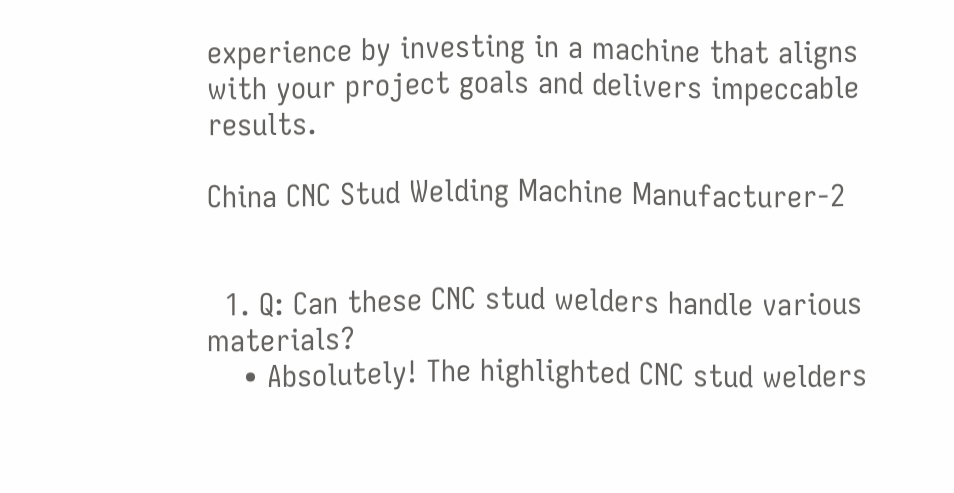experience by investing in a machine that aligns with your project goals and delivers impeccable results.

China CNC Stud Welding Machine Manufacturer-2


  1. Q: Can these CNC stud welders handle various materials?
    • Absolutely! The highlighted CNC stud welders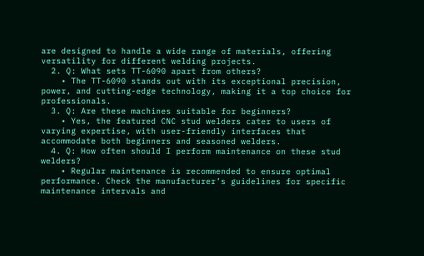are designed to handle a wide range of materials, offering versatility for different welding projects.
  2. Q: What sets TT-6090 apart from others?
    • The TT-6090 stands out with its exceptional precision, power, and cutting-edge technology, making it a top choice for professionals.
  3. Q: Are these machines suitable for beginners?
    • Yes, the featured CNC stud welders cater to users of varying expertise, with user-friendly interfaces that accommodate both beginners and seasoned welders.
  4. Q: How often should I perform maintenance on these stud welders?
    • Regular maintenance is recommended to ensure optimal performance. Check the manufacturer’s guidelines for specific maintenance intervals and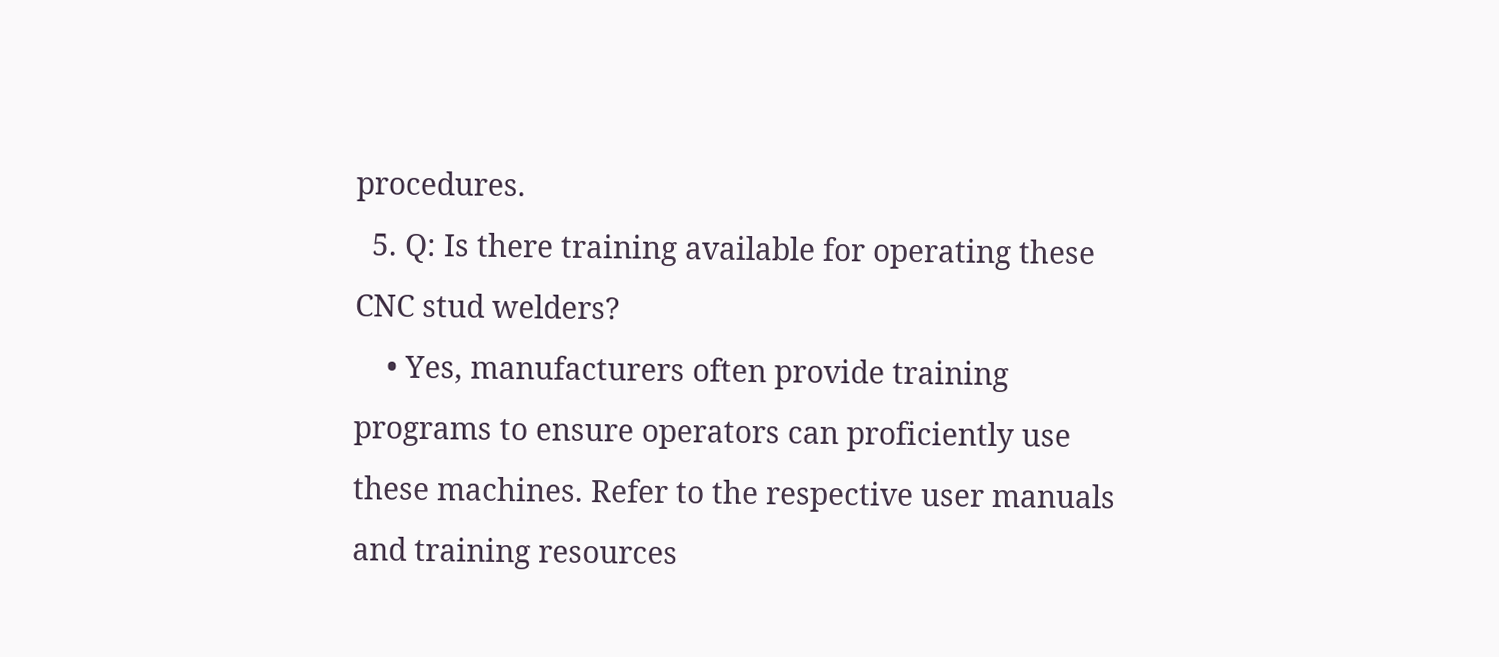procedures.
  5. Q: Is there training available for operating these CNC stud welders?
    • Yes, manufacturers often provide training programs to ensure operators can proficiently use these machines. Refer to the respective user manuals and training resources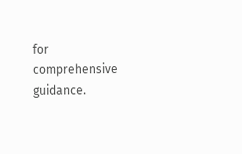for comprehensive guidance.